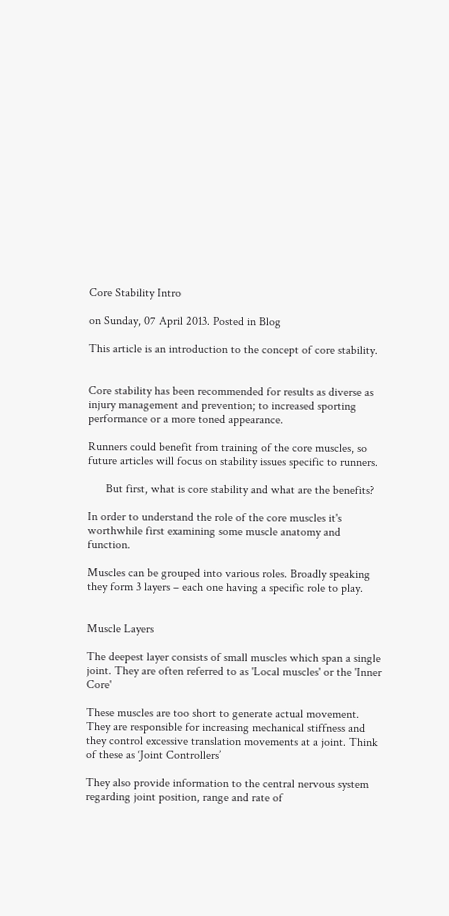Core Stability Intro

on Sunday, 07 April 2013. Posted in Blog

This article is an introduction to the concept of core stability.


Core stability has been recommended for results as diverse as injury management and prevention; to increased sporting performance or a more toned appearance.

Runners could benefit from training of the core muscles, so future articles will focus on stability issues specific to runners.

      But first, what is core stability and what are the benefits?

In order to understand the role of the core muscles it's worthwhile first examining some muscle anatomy and function.

Muscles can be grouped into various roles. Broadly speaking they form 3 layers – each one having a specific role to play.


Muscle Layers

The deepest layer consists of small muscles which span a single joint. They are often referred to as 'Local muscles' or the 'Inner Core'

These muscles are too short to generate actual movement. They are responsible for increasing mechanical stiffness and they control excessive translation movements at a joint. Think of these as ‘Joint Controllers’

They also provide information to the central nervous system regarding joint position, range and rate of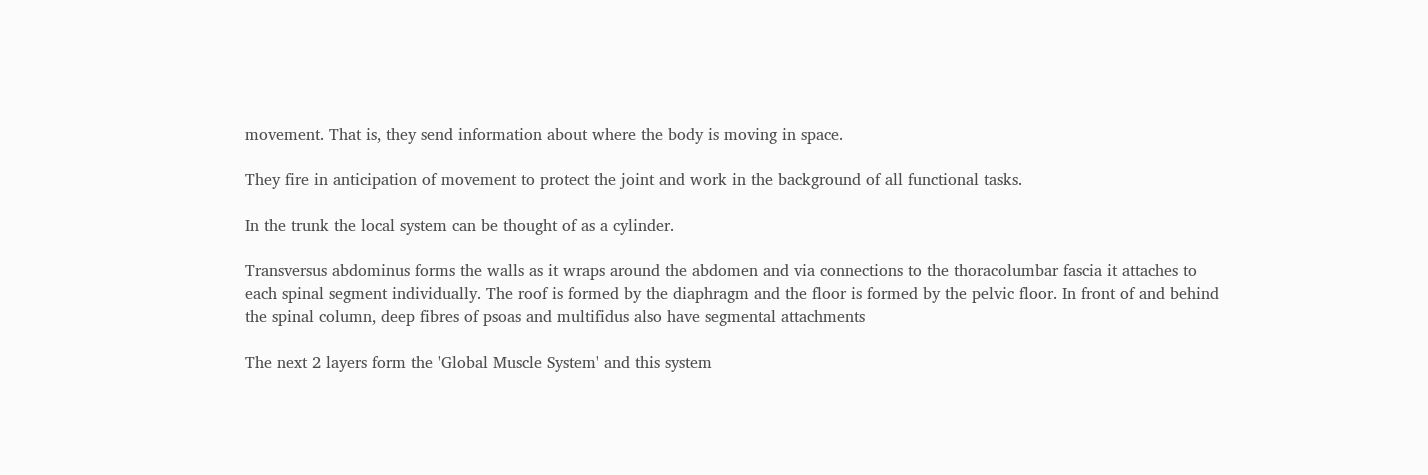movement. That is, they send information about where the body is moving in space.

They fire in anticipation of movement to protect the joint and work in the background of all functional tasks.

In the trunk the local system can be thought of as a cylinder.

Transversus abdominus forms the walls as it wraps around the abdomen and via connections to the thoracolumbar fascia it attaches to each spinal segment individually. The roof is formed by the diaphragm and the floor is formed by the pelvic floor. In front of and behind the spinal column, deep fibres of psoas and multifidus also have segmental attachments

The next 2 layers form the 'Global Muscle System' and this system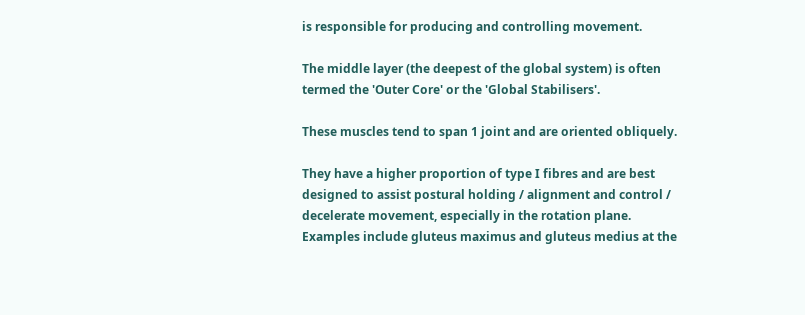is responsible for producing and controlling movement.

The middle layer (the deepest of the global system) is often termed the 'Outer Core' or the 'Global Stabilisers'.

These muscles tend to span 1 joint and are oriented obliquely.

They have a higher proportion of type I fibres and are best designed to assist postural holding / alignment and control / decelerate movement, especially in the rotation plane. Examples include gluteus maximus and gluteus medius at the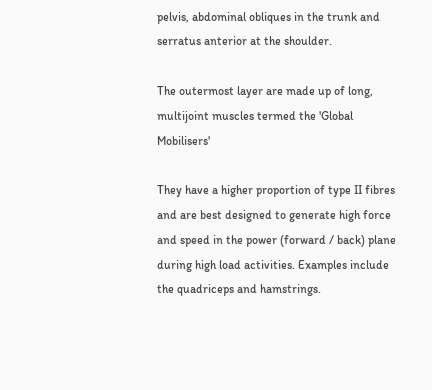pelvis, abdominal obliques in the trunk and serratus anterior at the shoulder.

The outermost layer are made up of long, multijoint muscles termed the 'Global Mobilisers'

They have a higher proportion of type II fibres and are best designed to generate high force and speed in the power (forward / back) plane during high load activities. Examples include the quadriceps and hamstrings.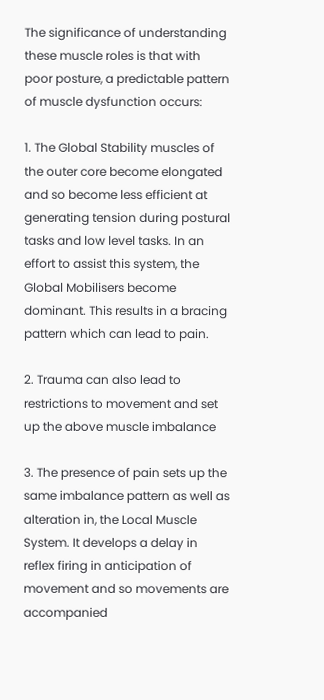The significance of understanding these muscle roles is that with poor posture, a predictable pattern of muscle dysfunction occurs:

1. The Global Stability muscles of the outer core become elongated and so become less efficient at generating tension during postural tasks and low level tasks. In an effort to assist this system, the Global Mobilisers become dominant. This results in a bracing pattern which can lead to pain.

2. Trauma can also lead to restrictions to movement and set up the above muscle imbalance

3. The presence of pain sets up the same imbalance pattern as well as alteration in, the Local Muscle System. It develops a delay in reflex firing in anticipation of movement and so movements are accompanied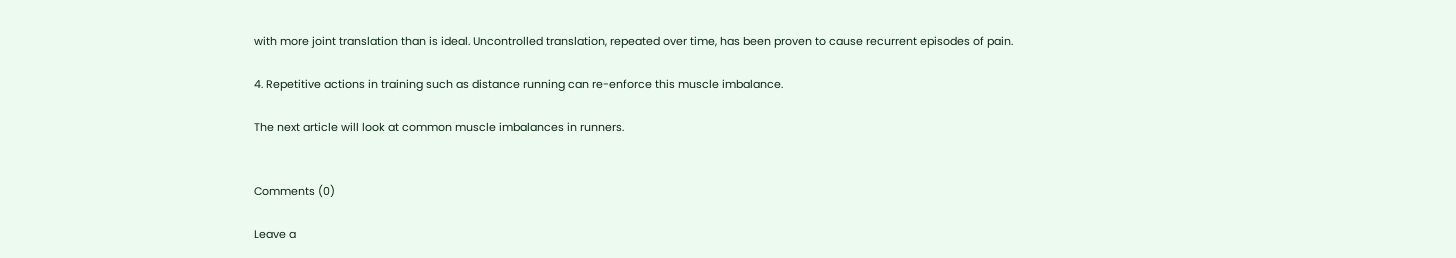with more joint translation than is ideal. Uncontrolled translation, repeated over time, has been proven to cause recurrent episodes of pain.

4. Repetitive actions in training such as distance running can re-enforce this muscle imbalance.

The next article will look at common muscle imbalances in runners.


Comments (0)

Leave a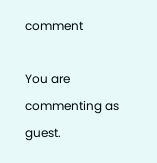comment

You are commenting as guest.